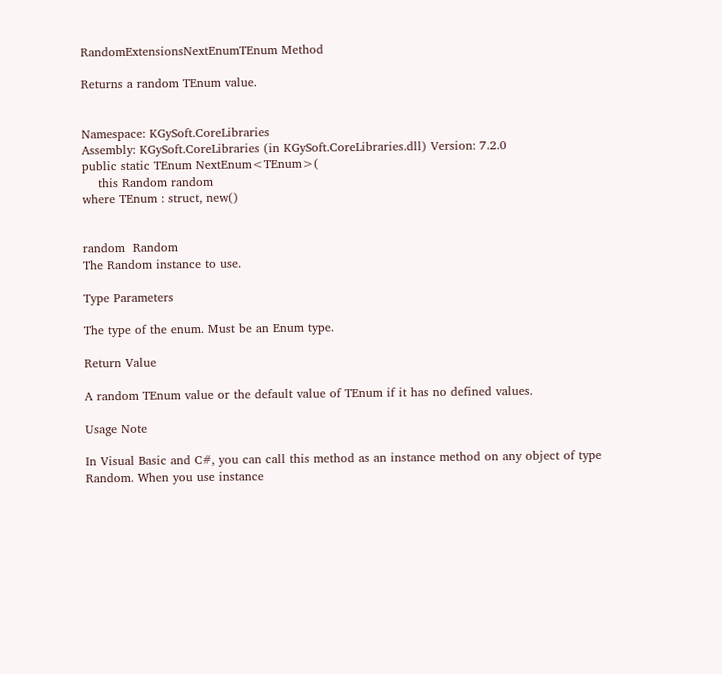RandomExtensionsNextEnumTEnum Method

Returns a random TEnum value.


Namespace: KGySoft.CoreLibraries
Assembly: KGySoft.CoreLibraries (in KGySoft.CoreLibraries.dll) Version: 7.2.0
public static TEnum NextEnum<TEnum>(
    this Random random
where TEnum : struct, new()


random  Random
The Random instance to use.

Type Parameters

The type of the enum. Must be an Enum type.

Return Value

A random TEnum value or the default value of TEnum if it has no defined values.

Usage Note

In Visual Basic and C#, you can call this method as an instance method on any object of type Random. When you use instance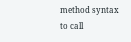method syntax to call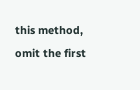this method, omit the first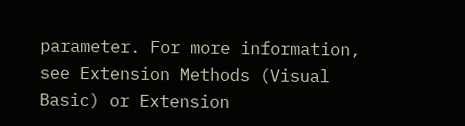parameter. For more information, see Extension Methods (Visual Basic) or Extension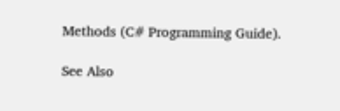Methods (C# Programming Guide).

See Also